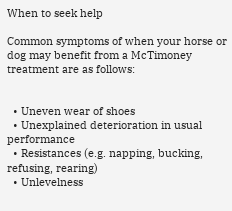When to seek help

Common symptoms of when your horse or dog may benefit from a McTimoney treatment are as follows:


  • Uneven wear of shoes
  • Unexplained deterioration in usual performance
  • Resistances (e.g. napping, bucking, refusing, rearing)
  • Unlevelness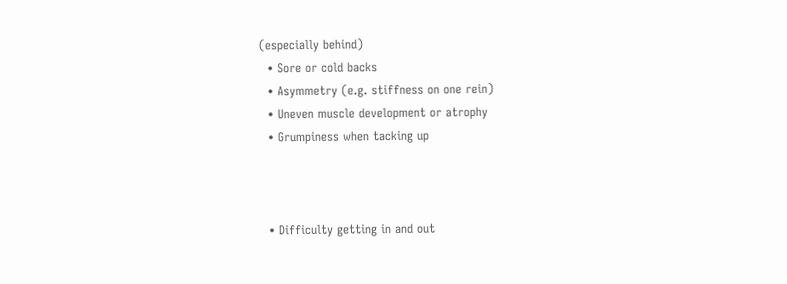(especially behind)
  • Sore or cold backs
  • Asymmetry (e.g. stiffness on one rein)
  • Uneven muscle development or atrophy
  • Grumpiness when tacking up



  • Difficulty getting in and out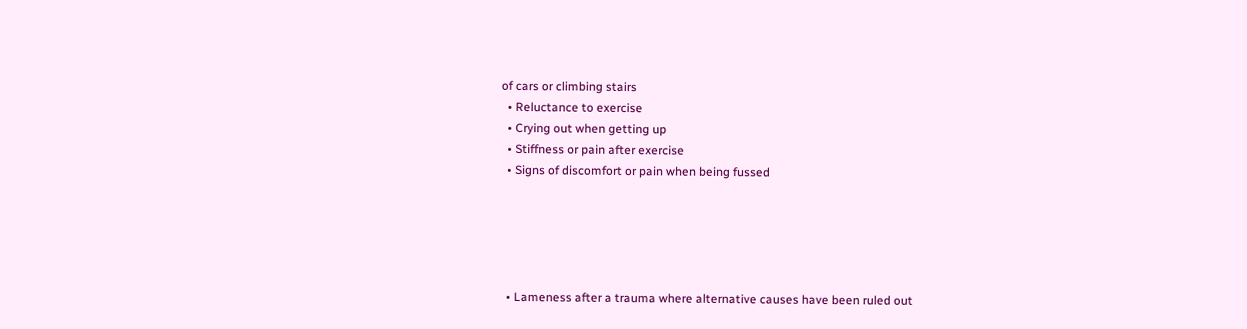of cars or climbing stairs
  • Reluctance to exercise
  • Crying out when getting up
  • Stiffness or pain after exercise
  • Signs of discomfort or pain when being fussed





  • Lameness after a trauma where alternative causes have been ruled out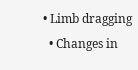• Limb dragging
  • Changes in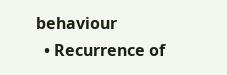behaviour
  • Recurrence of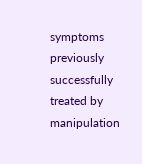symptoms previously successfully treated by manipulation